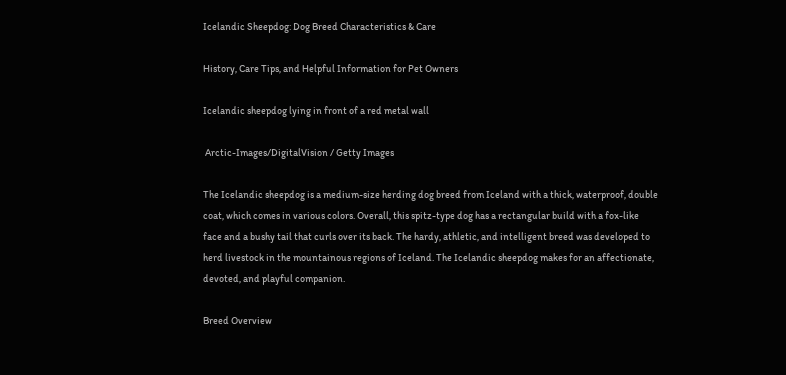Icelandic Sheepdog: Dog Breed Characteristics & Care

History, Care Tips, and Helpful Information for Pet Owners

Icelandic sheepdog lying in front of a red metal wall

 Arctic-Images/DigitalVision / Getty Images

The Icelandic sheepdog is a medium-size herding dog breed from Iceland with a thick, waterproof, double coat, which comes in various colors. Overall, this spitz-type dog has a rectangular build with a fox-like face and a bushy tail that curls over its back. The hardy, athletic, and intelligent breed was developed to herd livestock in the mountainous regions of Iceland. The Icelandic sheepdog makes for an affectionate, devoted, and playful companion.

Breed Overview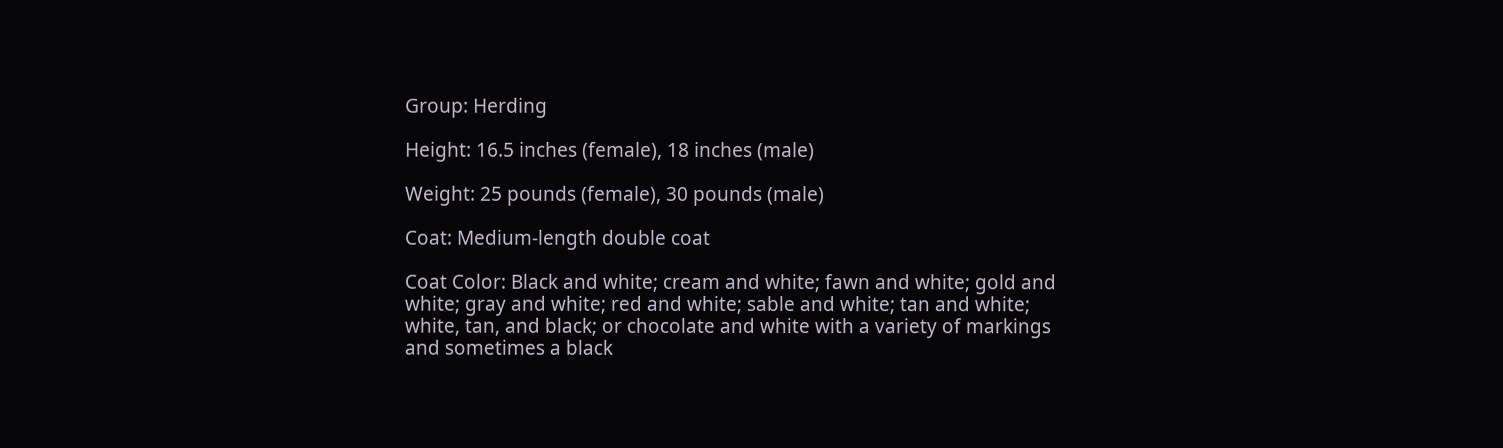Group: Herding

Height: 16.5 inches (female), 18 inches (male)

Weight: 25 pounds (female), 30 pounds (male)

Coat: Medium-length double coat

Coat Color: Black and white; cream and white; fawn and white; gold and white; gray and white; red and white; sable and white; tan and white; white, tan, and black; or chocolate and white with a variety of markings and sometimes a black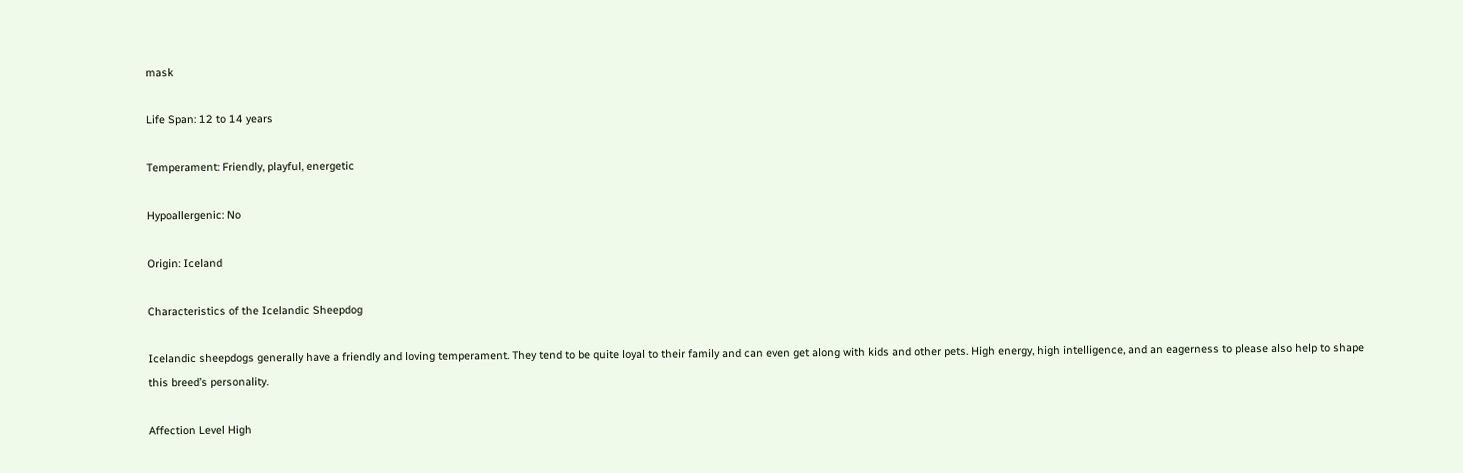mask

Life Span: 12 to 14 years

Temperament: Friendly, playful, energetic

Hypoallergenic: No

Origin: Iceland

Characteristics of the Icelandic Sheepdog

Icelandic sheepdogs generally have a friendly and loving temperament. They tend to be quite loyal to their family and can even get along with kids and other pets. High energy, high intelligence, and an eagerness to please also help to shape this breed’s personality.

Affection Level High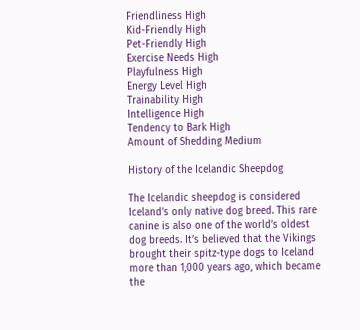Friendliness High
Kid-Friendly High
Pet-Friendly High
Exercise Needs High
Playfulness High
Energy Level High
Trainability High
Intelligence High
Tendency to Bark High
Amount of Shedding Medium

History of the Icelandic Sheepdog

The Icelandic sheepdog is considered Iceland’s only native dog breed. This rare canine is also one of the world’s oldest dog breeds. It’s believed that the Vikings brought their spitz-type dogs to Iceland more than 1,000 years ago, which became the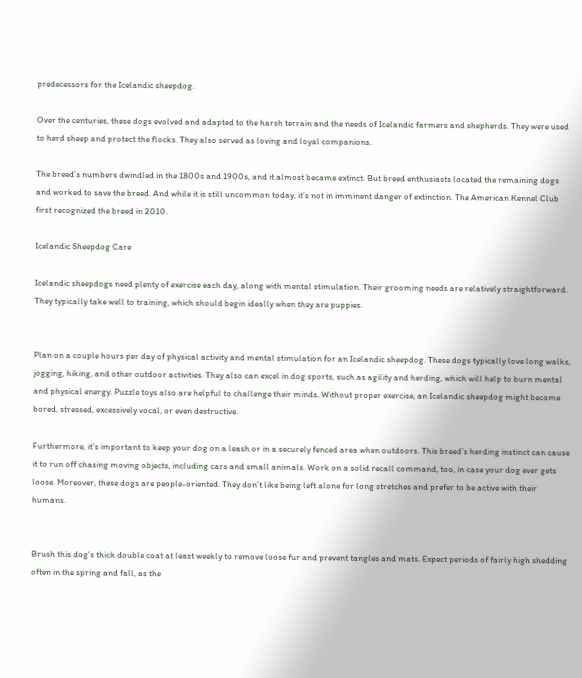predecessors for the Icelandic sheepdog.

Over the centuries, these dogs evolved and adapted to the harsh terrain and the needs of Icelandic farmers and shepherds. They were used to herd sheep and protect the flocks. They also served as loving and loyal companions.

The breed’s numbers dwindled in the 1800s and 1900s, and it almost became extinct. But breed enthusiasts located the remaining dogs and worked to save the breed. And while it is still uncommon today, it’s not in imminent danger of extinction. The American Kennel Club first recognized the breed in 2010.

Icelandic Sheepdog Care

Icelandic sheepdogs need plenty of exercise each day, along with mental stimulation. Their grooming needs are relatively straightforward. They typically take well to training, which should begin ideally when they are puppies.


Plan on a couple hours per day of physical activity and mental stimulation for an Icelandic sheepdog. These dogs typically love long walks, jogging, hiking, and other outdoor activities. They also can excel in dog sports, such as agility and herding, which will help to burn mental and physical energy. Puzzle toys also are helpful to challenge their minds. Without proper exercise, an Icelandic sheepdog might become bored, stressed, excessively vocal, or even destructive.

Furthermore, it’s important to keep your dog on a leash or in a securely fenced area when outdoors. This breed’s herding instinct can cause it to run off chasing moving objects, including cars and small animals. Work on a solid recall command, too, in case your dog ever gets loose. Moreover, these dogs are people-oriented. They don’t like being left alone for long stretches and prefer to be active with their humans.


Brush this dog’s thick double coat at least weekly to remove loose fur and prevent tangles and mats. Expect periods of fairly high shedding often in the spring and fall, as the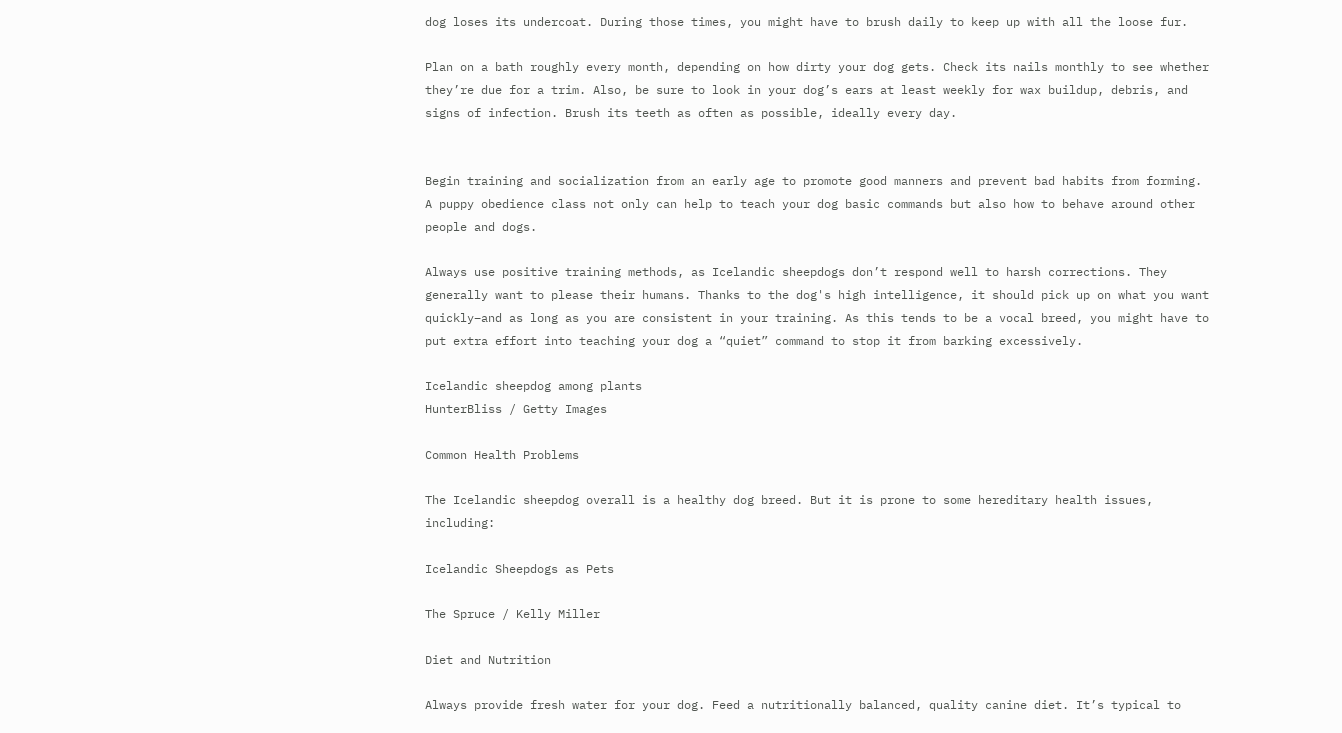dog loses its undercoat. During those times, you might have to brush daily to keep up with all the loose fur.

Plan on a bath roughly every month, depending on how dirty your dog gets. Check its nails monthly to see whether they’re due for a trim. Also, be sure to look in your dog’s ears at least weekly for wax buildup, debris, and signs of infection. Brush its teeth as often as possible, ideally every day.


Begin training and socialization from an early age to promote good manners and prevent bad habits from forming. A puppy obedience class not only can help to teach your dog basic commands but also how to behave around other people and dogs.

Always use positive training methods, as Icelandic sheepdogs don’t respond well to harsh corrections. They generally want to please their humans. Thanks to the dog's high intelligence, it should pick up on what you want quickly–and as long as you are consistent in your training. As this tends to be a vocal breed, you might have to put extra effort into teaching your dog a “quiet” command to stop it from barking excessively.

Icelandic sheepdog among plants
HunterBliss / Getty Images

Common Health Problems

The Icelandic sheepdog overall is a healthy dog breed. But it is prone to some hereditary health issues, including:

Icelandic Sheepdogs as Pets

The Spruce / Kelly Miller

Diet and Nutrition

Always provide fresh water for your dog. Feed a nutritionally balanced, quality canine diet. It’s typical to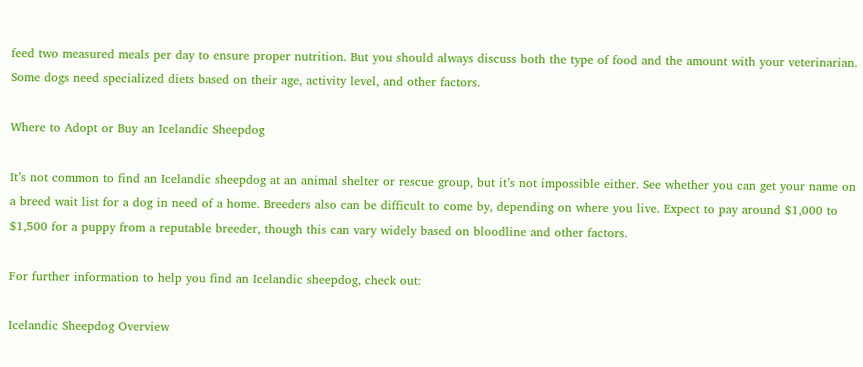feed two measured meals per day to ensure proper nutrition. But you should always discuss both the type of food and the amount with your veterinarian. Some dogs need specialized diets based on their age, activity level, and other factors.

Where to Adopt or Buy an Icelandic Sheepdog

It’s not common to find an Icelandic sheepdog at an animal shelter or rescue group, but it’s not impossible either. See whether you can get your name on a breed wait list for a dog in need of a home. Breeders also can be difficult to come by, depending on where you live. Expect to pay around $1,000 to $1,500 for a puppy from a reputable breeder, though this can vary widely based on bloodline and other factors.

For further information to help you find an Icelandic sheepdog, check out:

Icelandic Sheepdog Overview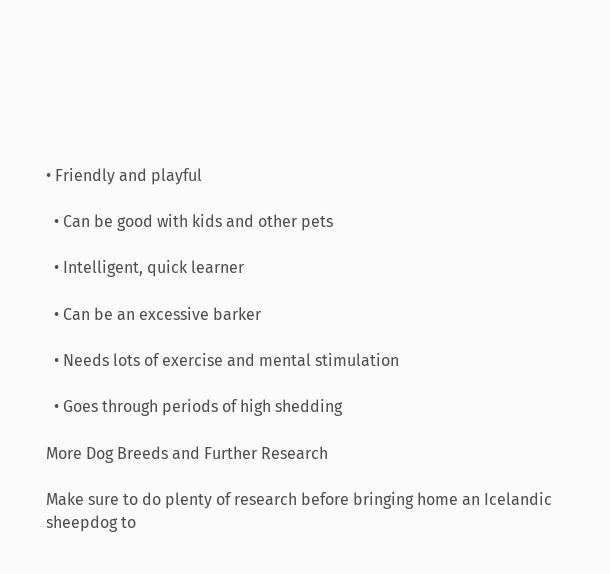• Friendly and playful

  • Can be good with kids and other pets

  • Intelligent, quick learner

  • Can be an excessive barker

  • Needs lots of exercise and mental stimulation

  • Goes through periods of high shedding

More Dog Breeds and Further Research

Make sure to do plenty of research before bringing home an Icelandic sheepdog to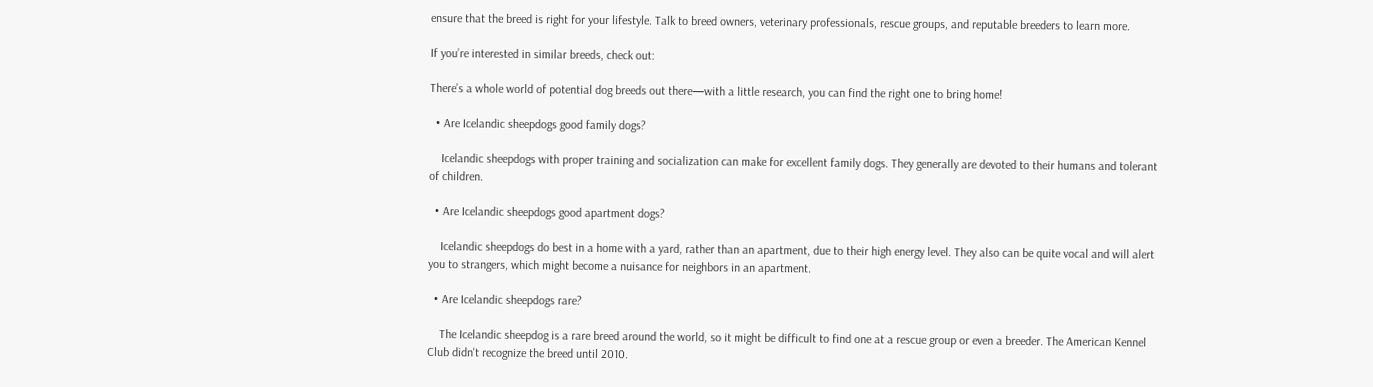ensure that the breed is right for your lifestyle. Talk to breed owners, veterinary professionals, rescue groups, and reputable breeders to learn more.

If you’re interested in similar breeds, check out:

There’s a whole world of potential dog breeds out there—with a little research, you can find the right one to bring home!

  • Are Icelandic sheepdogs good family dogs?

    Icelandic sheepdogs with proper training and socialization can make for excellent family dogs. They generally are devoted to their humans and tolerant of children.

  • Are Icelandic sheepdogs good apartment dogs?

    Icelandic sheepdogs do best in a home with a yard, rather than an apartment, due to their high energy level. They also can be quite vocal and will alert you to strangers, which might become a nuisance for neighbors in an apartment.

  • Are Icelandic sheepdogs rare?

    The Icelandic sheepdog is a rare breed around the world, so it might be difficult to find one at a rescue group or even a breeder. The American Kennel Club didn't recognize the breed until 2010.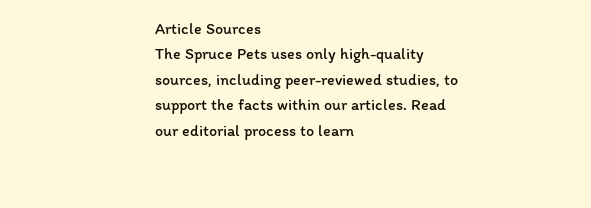Article Sources
The Spruce Pets uses only high-quality sources, including peer-reviewed studies, to support the facts within our articles. Read our editorial process to learn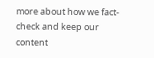more about how we fact-check and keep our content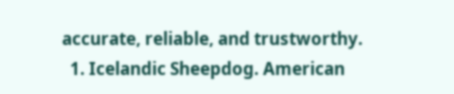accurate, reliable, and trustworthy.
  1. Icelandic Sheepdog. American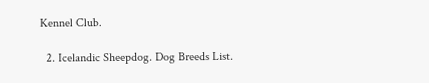Kennel Club.

  2. Icelandic Sheepdog. Dog Breeds List.